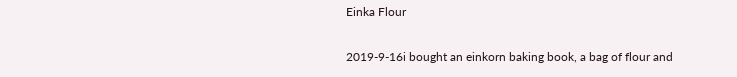Einka Flour

2019-9-16i bought an einkorn baking book, a bag of flour and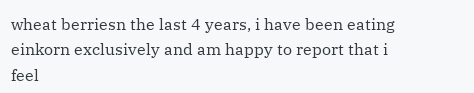wheat berriesn the last 4 years, i have been eating einkorn exclusively and am happy to report that i feel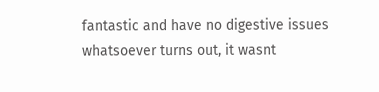fantastic and have no digestive issues whatsoever turns out, it wasnt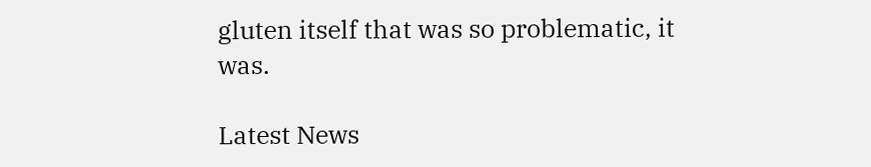gluten itself that was so problematic, it was.

Latest News